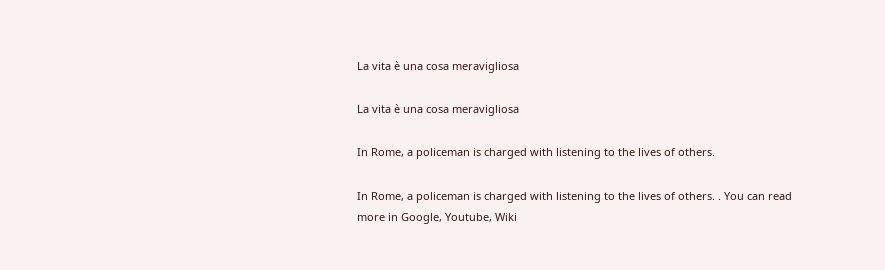La vita è una cosa meravigliosa

La vita è una cosa meravigliosa

In Rome, a policeman is charged with listening to the lives of others.

In Rome, a policeman is charged with listening to the lives of others. . You can read more in Google, Youtube, Wiki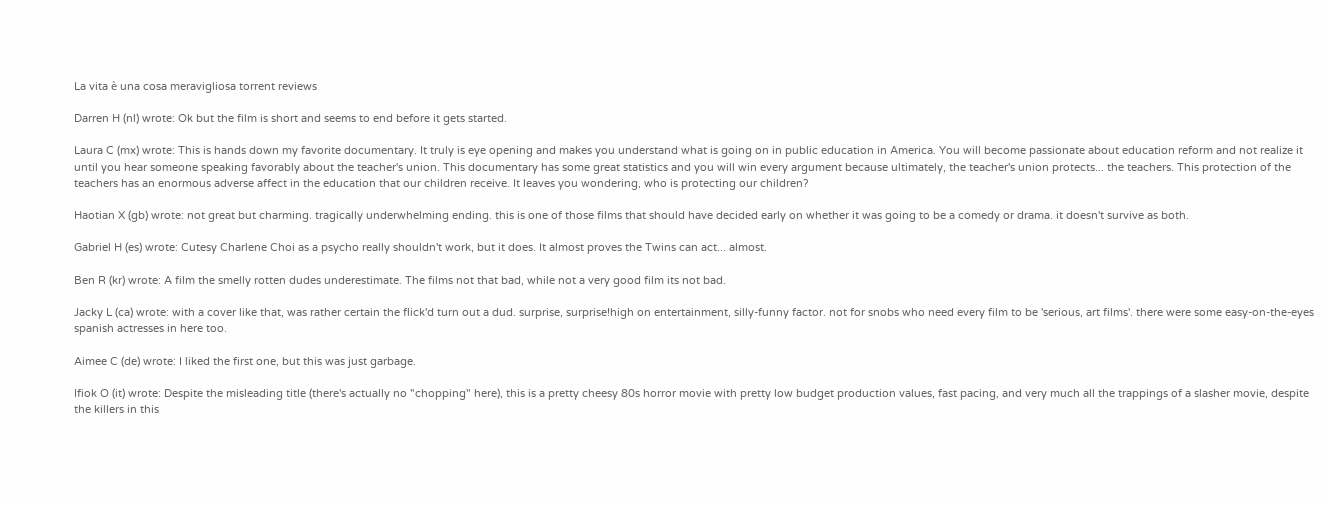La vita è una cosa meravigliosa torrent reviews

Darren H (nl) wrote: Ok but the film is short and seems to end before it gets started.

Laura C (mx) wrote: This is hands down my favorite documentary. It truly is eye opening and makes you understand what is going on in public education in America. You will become passionate about education reform and not realize it until you hear someone speaking favorably about the teacher's union. This documentary has some great statistics and you will win every argument because ultimately, the teacher's union protects... the teachers. This protection of the teachers has an enormous adverse affect in the education that our children receive. It leaves you wondering, who is protecting our children?

Haotian X (gb) wrote: not great but charming. tragically underwhelming ending. this is one of those films that should have decided early on whether it was going to be a comedy or drama. it doesn't survive as both.

Gabriel H (es) wrote: Cutesy Charlene Choi as a psycho really shouldn't work, but it does. It almost proves the Twins can act... almost.

Ben R (kr) wrote: A film the smelly rotten dudes underestimate. The films not that bad, while not a very good film its not bad.

Jacky L (ca) wrote: with a cover like that, was rather certain the flick'd turn out a dud. surprise, surprise!high on entertainment, silly-funny factor. not for snobs who need every film to be 'serious, art films'. there were some easy-on-the-eyes spanish actresses in here too.

Aimee C (de) wrote: I liked the first one, but this was just garbage.

Ifiok O (it) wrote: Despite the misleading title (there's actually no "chopping" here), this is a pretty cheesy 80s horror movie with pretty low budget production values, fast pacing, and very much all the trappings of a slasher movie, despite the killers in this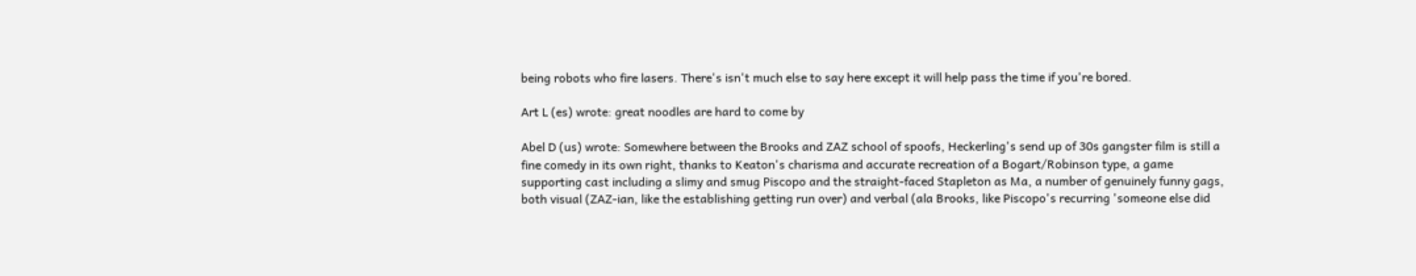being robots who fire lasers. There's isn't much else to say here except it will help pass the time if you're bored.

Art L (es) wrote: great noodles are hard to come by

Abel D (us) wrote: Somewhere between the Brooks and ZAZ school of spoofs, Heckerling's send up of 30s gangster film is still a fine comedy in its own right, thanks to Keaton's charisma and accurate recreation of a Bogart/Robinson type, a game supporting cast including a slimy and smug Piscopo and the straight-faced Stapleton as Ma, a number of genuinely funny gags, both visual (ZAZ-ian, like the establishing getting run over) and verbal (ala Brooks, like Piscopo's recurring 'someone else did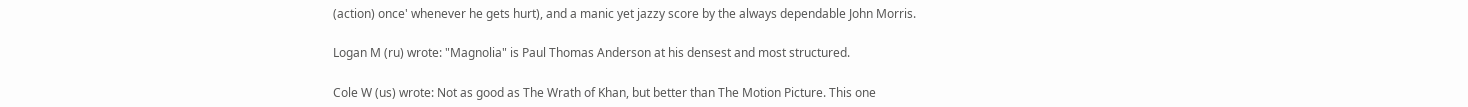(action) once' whenever he gets hurt), and a manic yet jazzy score by the always dependable John Morris.

Logan M (ru) wrote: "Magnolia" is Paul Thomas Anderson at his densest and most structured.

Cole W (us) wrote: Not as good as The Wrath of Khan, but better than The Motion Picture. This one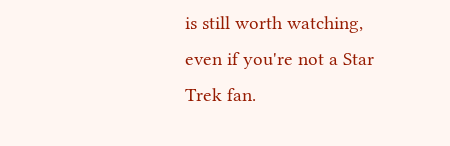is still worth watching, even if you're not a Star Trek fan.